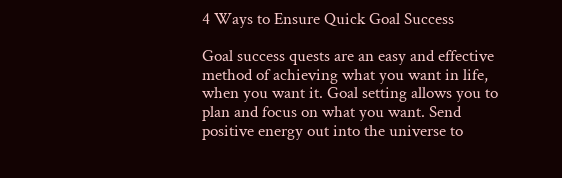4 Ways to Ensure Quick Goal Success

Goal success quests are an easy and effective method of achieving what you want in life, when you want it. Goal setting allows you to plan and focus on what you want. Send positive energy out into the universe to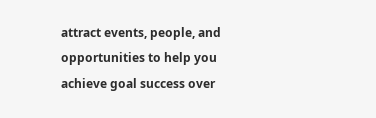attract events, people, and opportunities to help you achieve goal success over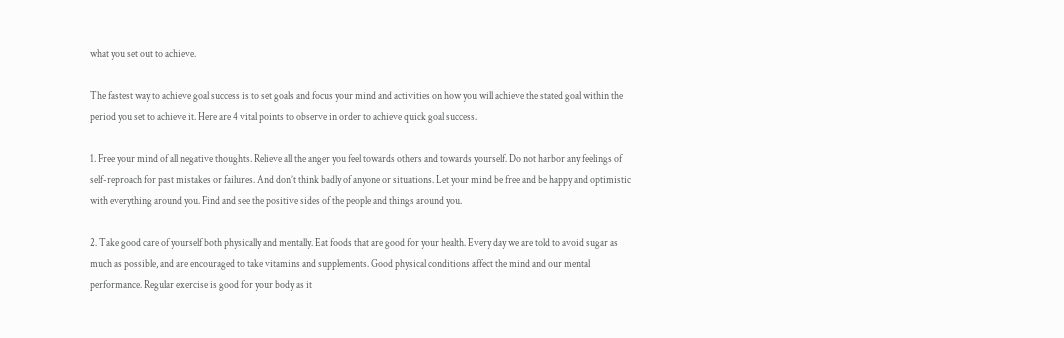what you set out to achieve.

The fastest way to achieve goal success is to set goals and focus your mind and activities on how you will achieve the stated goal within the period you set to achieve it. Here are 4 vital points to observe in order to achieve quick goal success.

1. Free your mind of all negative thoughts. Relieve all the anger you feel towards others and towards yourself. Do not harbor any feelings of self-reproach for past mistakes or failures. And don’t think badly of anyone or situations. Let your mind be free and be happy and optimistic with everything around you. Find and see the positive sides of the people and things around you.

2. Take good care of yourself both physically and mentally. Eat foods that are good for your health. Every day we are told to avoid sugar as much as possible, and are encouraged to take vitamins and supplements. Good physical conditions affect the mind and our mental performance. Regular exercise is good for your body as it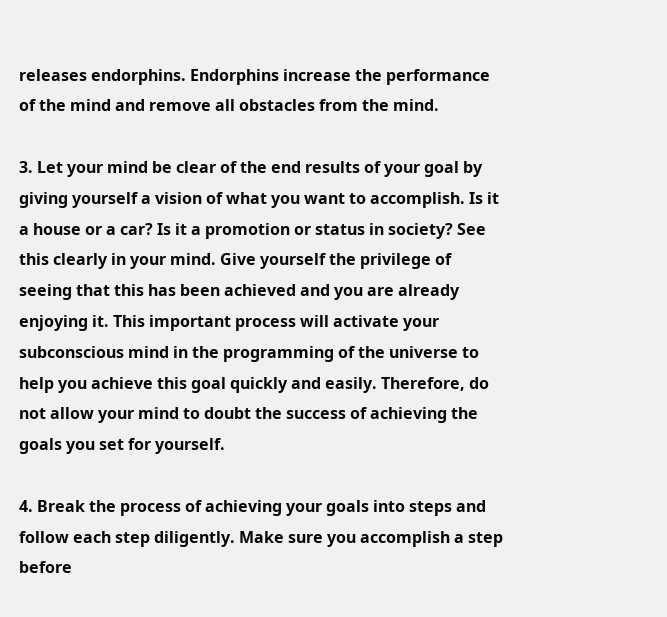releases endorphins. Endorphins increase the performance of the mind and remove all obstacles from the mind.

3. Let your mind be clear of the end results of your goal by giving yourself a vision of what you want to accomplish. Is it a house or a car? Is it a promotion or status in society? See this clearly in your mind. Give yourself the privilege of seeing that this has been achieved and you are already enjoying it. This important process will activate your subconscious mind in the programming of the universe to help you achieve this goal quickly and easily. Therefore, do not allow your mind to doubt the success of achieving the goals you set for yourself.

4. Break the process of achieving your goals into steps and follow each step diligently. Make sure you accomplish a step before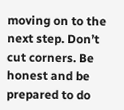moving on to the next step. Don’t cut corners. Be honest and be prepared to do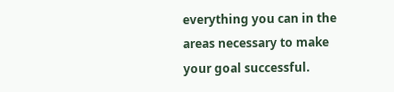everything you can in the areas necessary to make your goal successful.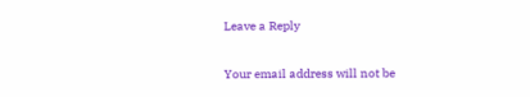Leave a Reply

Your email address will not be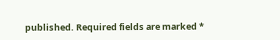published. Required fields are marked *